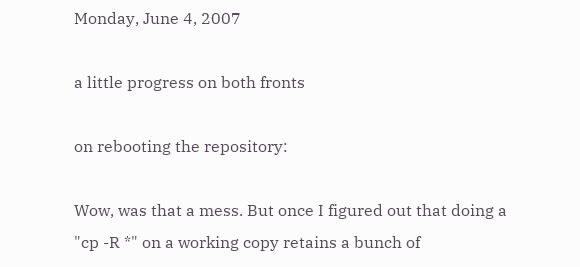Monday, June 4, 2007

a little progress on both fronts

on rebooting the repository:

Wow, was that a mess. But once I figured out that doing a "cp -R *" on a working copy retains a bunch of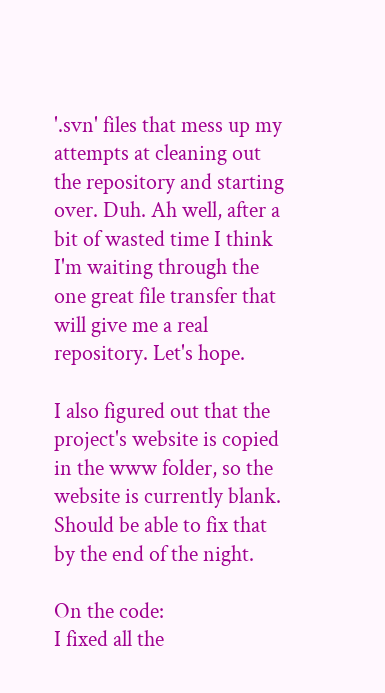'.svn' files that mess up my attempts at cleaning out the repository and starting over. Duh. Ah well, after a bit of wasted time I think I'm waiting through the one great file transfer that will give me a real repository. Let's hope.

I also figured out that the project's website is copied in the www folder, so the website is currently blank. Should be able to fix that by the end of the night.

On the code:
I fixed all the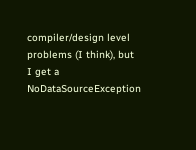compiler/design level problems (I think), but I get a NoDataSourceException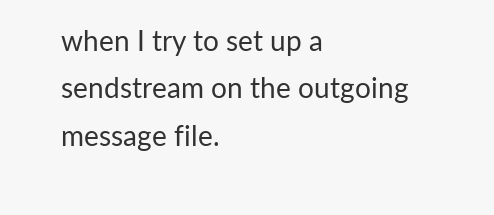when I try to set up a sendstream on the outgoing message file.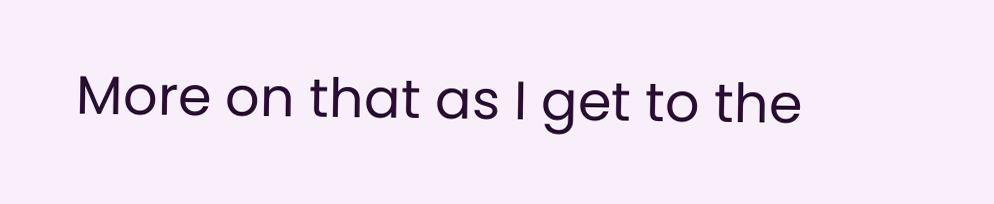More on that as I get to the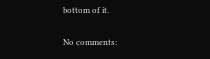bottom of it.

No comments: